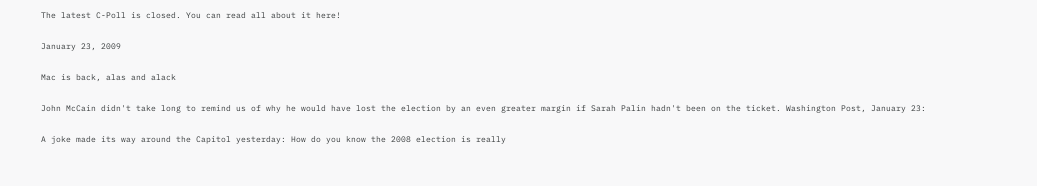The latest C-Poll is closed. You can read all about it here!

January 23, 2009

Mac is back, alas and alack

John McCain didn't take long to remind us of why he would have lost the election by an even greater margin if Sarah Palin hadn't been on the ticket. Washington Post, January 23:

A joke made its way around the Capitol yesterday: How do you know the 2008 election is really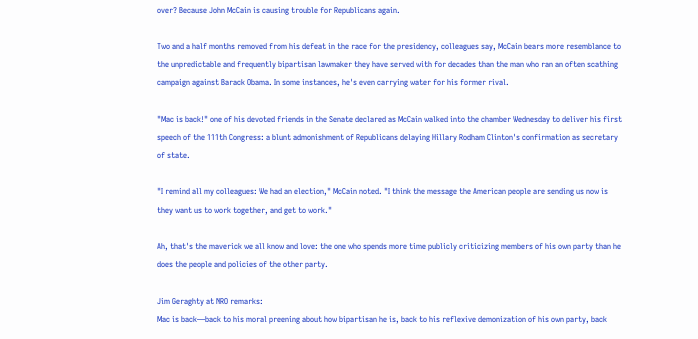over? Because John McCain is causing trouble for Republicans again.

Two and a half months removed from his defeat in the race for the presidency, colleagues say, McCain bears more resemblance to the unpredictable and frequently bipartisan lawmaker they have served with for decades than the man who ran an often scathing campaign against Barack Obama. In some instances, he's even carrying water for his former rival.

"Mac is back!" one of his devoted friends in the Senate declared as McCain walked into the chamber Wednesday to deliver his first speech of the 111th Congress: a blunt admonishment of Republicans delaying Hillary Rodham Clinton's confirmation as secretary of state.

"I remind all my colleagues: We had an election," McCain noted. "I think the message the American people are sending us now is they want us to work together, and get to work."

Ah, that's the maverick we all know and love: the one who spends more time publicly criticizing members of his own party than he does the people and policies of the other party.

Jim Geraghty at NRO remarks:
Mac is back—back to his moral preening about how bipartisan he is, back to his reflexive demonization of his own party, back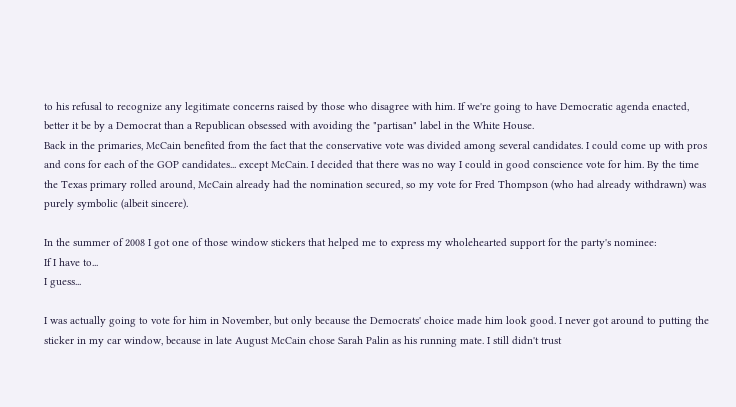to his refusal to recognize any legitimate concerns raised by those who disagree with him. If we're going to have Democratic agenda enacted, better it be by a Democrat than a Republican obsessed with avoiding the "partisan" label in the White House.
Back in the primaries, McCain benefited from the fact that the conservative vote was divided among several candidates. I could come up with pros and cons for each of the GOP candidates... except McCain. I decided that there was no way I could in good conscience vote for him. By the time the Texas primary rolled around, McCain already had the nomination secured, so my vote for Fred Thompson (who had already withdrawn) was purely symbolic (albeit sincere).

In the summer of 2008 I got one of those window stickers that helped me to express my wholehearted support for the party's nominee:
If I have to...
I guess...

I was actually going to vote for him in November, but only because the Democrats' choice made him look good. I never got around to putting the sticker in my car window, because in late August McCain chose Sarah Palin as his running mate. I still didn't trust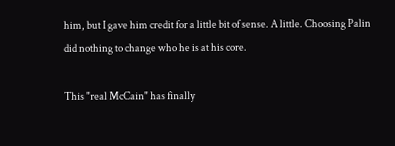him, but I gave him credit for a little bit of sense. A little. Choosing Palin did nothing to change who he is at his core.

This "real McCain" has finally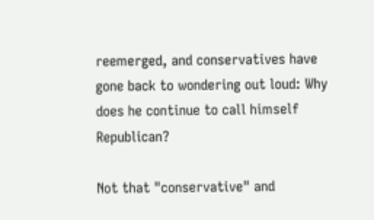reemerged, and conservatives have gone back to wondering out loud: Why does he continue to call himself Republican?

Not that "conservative" and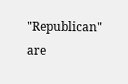"Republican" are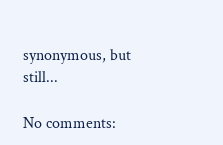synonymous, but still...

No comments: